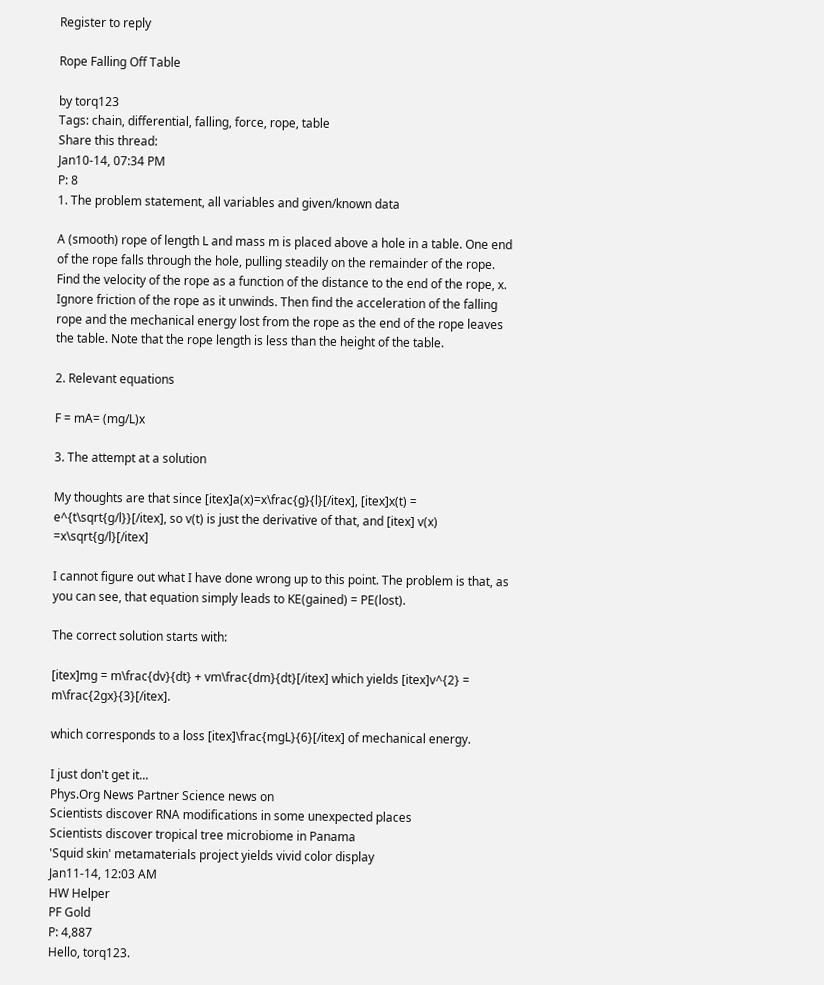Register to reply

Rope Falling Off Table

by torq123
Tags: chain, differential, falling, force, rope, table
Share this thread:
Jan10-14, 07:34 PM
P: 8
1. The problem statement, all variables and given/known data

A (smooth) rope of length L and mass m is placed above a hole in a table. One end of the rope falls through the hole, pulling steadily on the remainder of the rope. Find the velocity of the rope as a function of the distance to the end of the rope, x. Ignore friction of the rope as it unwinds. Then find the acceleration of the falling rope and the mechanical energy lost from the rope as the end of the rope leaves the table. Note that the rope length is less than the height of the table.

2. Relevant equations

F = mA= (mg/L)x

3. The attempt at a solution

My thoughts are that since [itex]a(x)=x\frac{g}{l}[/itex], [itex]x(t) = e^{t\sqrt{g/l}}[/itex], so v(t) is just the derivative of that, and [itex] v(x) =x\sqrt{g/l}[/itex]

I cannot figure out what I have done wrong up to this point. The problem is that, as you can see, that equation simply leads to KE(gained) = PE(lost).

The correct solution starts with:

[itex]mg = m\frac{dv}{dt} + vm\frac{dm}{dt}[/itex] which yields [itex]v^{2} = m\frac{2gx}{3}[/itex].

which corresponds to a loss [itex]\frac{mgL}{6}[/itex] of mechanical energy.

I just don't get it...
Phys.Org News Partner Science news on
Scientists discover RNA modifications in some unexpected places
Scientists discover tropical tree microbiome in Panama
'Squid skin' metamaterials project yields vivid color display
Jan11-14, 12:03 AM
HW Helper
PF Gold
P: 4,887
Hello, torq123.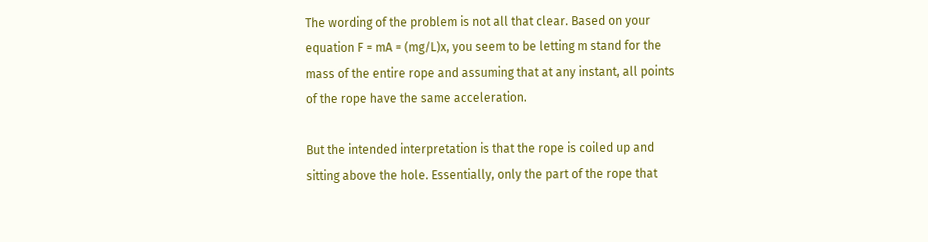The wording of the problem is not all that clear. Based on your equation F = mA = (mg/L)x, you seem to be letting m stand for the mass of the entire rope and assuming that at any instant, all points of the rope have the same acceleration.

But the intended interpretation is that the rope is coiled up and sitting above the hole. Essentially, only the part of the rope that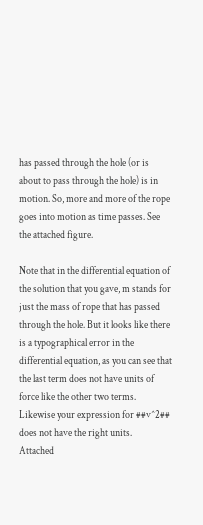has passed through the hole (or is about to pass through the hole) is in motion. So, more and more of the rope goes into motion as time passes. See the attached figure.

Note that in the differential equation of the solution that you gave, m stands for just the mass of rope that has passed through the hole. But it looks like there is a typographical error in the differential equation, as you can see that the last term does not have units of force like the other two terms. Likewise your expression for ##v^2## does not have the right units.
Attached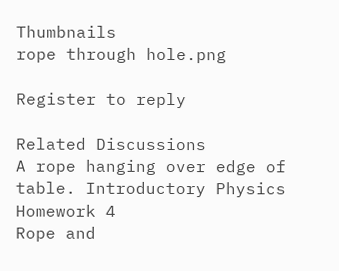Thumbnails
rope through hole.png

Register to reply

Related Discussions
A rope hanging over edge of table. Introductory Physics Homework 4
Rope and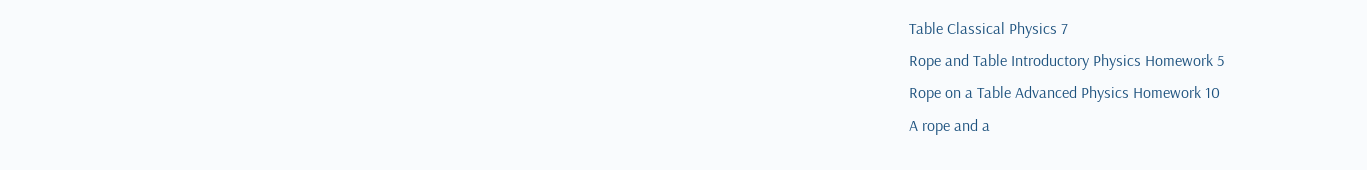Table Classical Physics 7
Rope and Table Introductory Physics Homework 5
Rope on a Table Advanced Physics Homework 10
A rope and a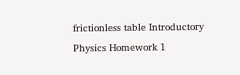frictionless table Introductory Physics Homework 1